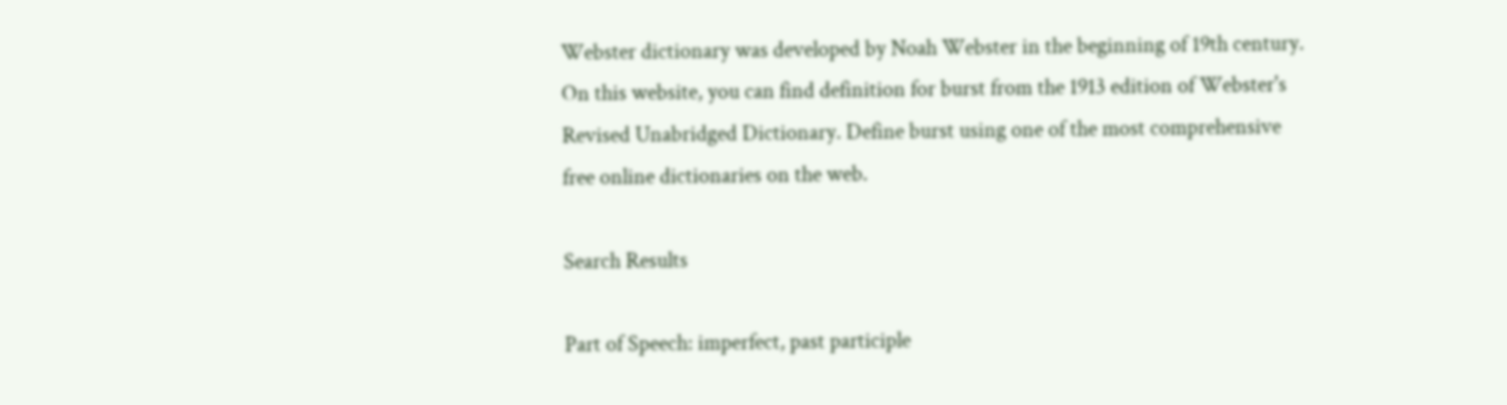Webster dictionary was developed by Noah Webster in the beginning of 19th century. On this website, you can find definition for burst from the 1913 edition of Webster's Revised Unabridged Dictionary. Define burst using one of the most comprehensive free online dictionaries on the web.

Search Results

Part of Speech: imperfect, past participle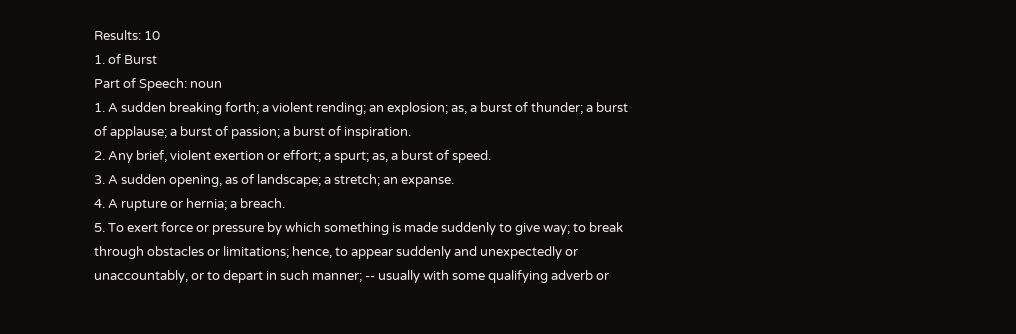Results: 10
1. of Burst
Part of Speech: noun
1. A sudden breaking forth; a violent rending; an explosion; as, a burst of thunder; a burst of applause; a burst of passion; a burst of inspiration.
2. Any brief, violent exertion or effort; a spurt; as, a burst of speed.
3. A sudden opening, as of landscape; a stretch; an expanse.
4. A rupture or hernia; a breach.
5. To exert force or pressure by which something is made suddenly to give way; to break through obstacles or limitations; hence, to appear suddenly and unexpectedly or unaccountably, or to depart in such manner; -- usually with some qualifying adverb or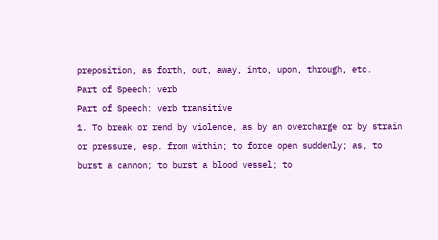preposition, as forth, out, away, into, upon, through, etc.
Part of Speech: verb
Part of Speech: verb transitive
1. To break or rend by violence, as by an overcharge or by strain or pressure, esp. from within; to force open suddenly; as, to burst a cannon; to burst a blood vessel; to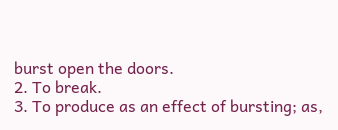burst open the doors.
2. To break.
3. To produce as an effect of bursting; as,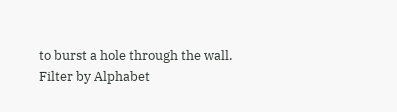to burst a hole through the wall.
Filter by Alphabet